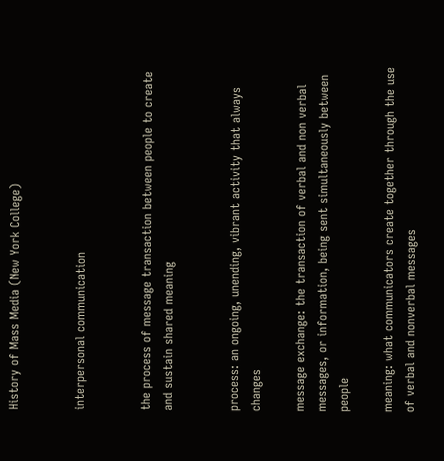History of Mass Media (New York College)


interpersonal communication


the process of message transaction between people to create and sustain shared meaning


process: an ongoing, unending, vibrant activity that always changes

message exchange: the transaction of verbal and non verbal messages, or information, being sent simultaneously between people

meaning: what communicators create together through the use of verbal and nonverbal messages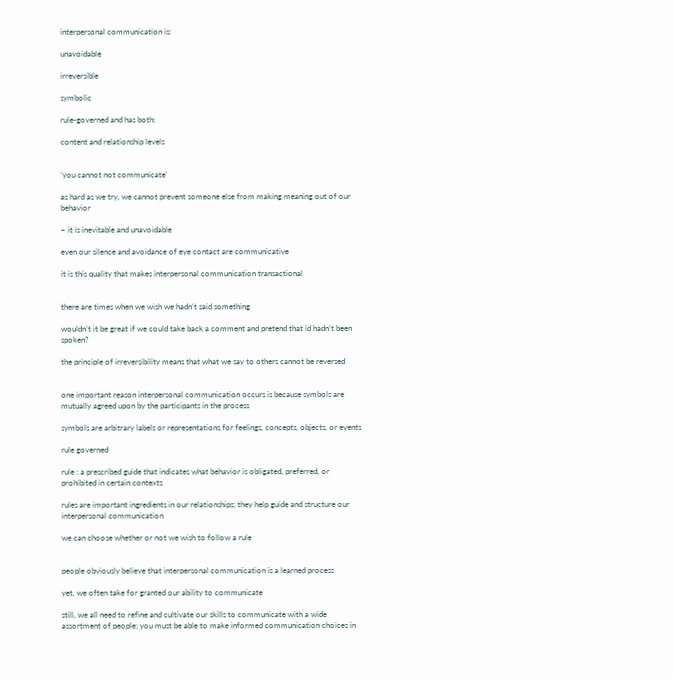interpersonal communication is:

unavoidable

irreversible

symbolic

rule-governed and has both:

content and relationship levels


‘you cannot not communicate’

as hard as we try, we cannot prevent someone else from making meaning out of our behavior

– it is inevitable and unavoidable

even our silence and avoidance of eye contact are communicative

it is this quality that makes interpersonal communication transactional


there are times when we wish we hadn’t said something

wouldn’t it be great if we could take back a comment and pretend that id hadn’t been spoken?

the principle of irreversibility means that what we say to others cannot be reversed


one important reason interpersonal communication occurs is because symbols are mutually agreed upon by the participants in the process

symbols are arbitrary labels or representations for feelings, concepts, objects, or events

rule governed

rule : a prescribed guide that indicates what behavior is obligated, preferred, or prohibited in certain contexts

rules are important ingredients in our relationships; they help guide and structure our interpersonal communication

we can choose whether or not we wish to follow a rule


people obviously believe that interpersonal communication is a learned process

yet, we often take for granted our ability to communicate

still, we all need to refine and cultivate our skills to communicate with a wide assortment of people; you must be able to make informed communication choices in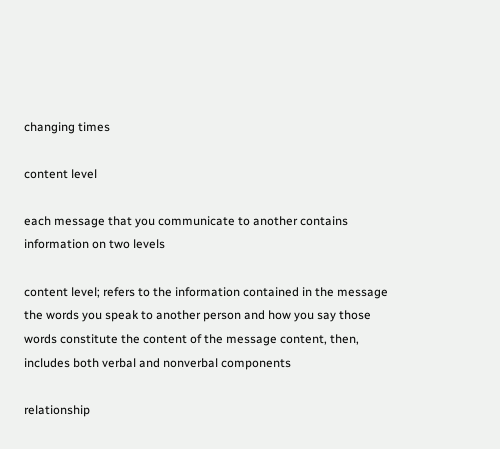changing times

content level

each message that you communicate to another contains information on two levels

content level; refers to the information contained in the message the words you speak to another person and how you say those words constitute the content of the message content, then, includes both verbal and nonverbal components

relationship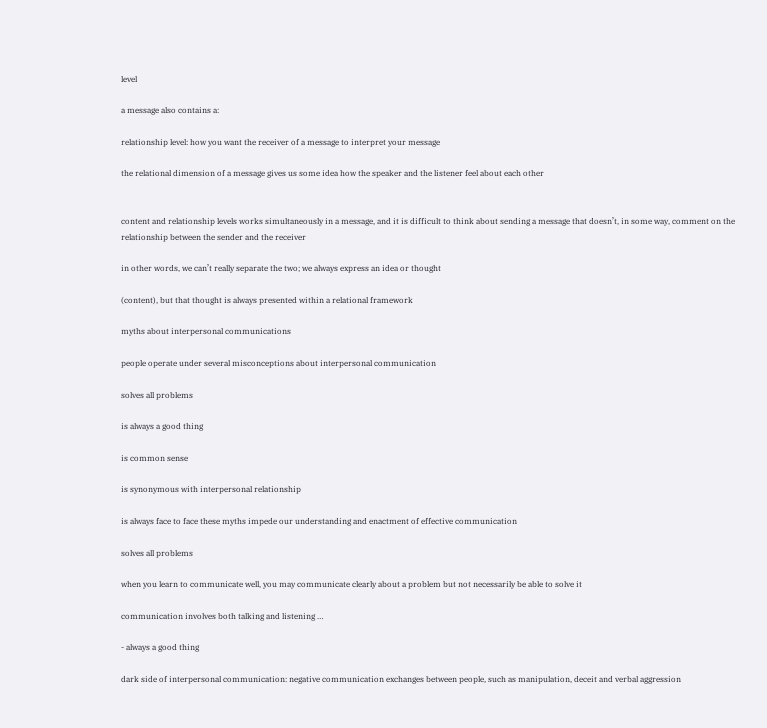level

a message also contains a:

relationship level: how you want the receiver of a message to interpret your message

the relational dimension of a message gives us some idea how the speaker and the listener feel about each other


content and relationship levels works simultaneously in a message, and it is difficult to think about sending a message that doesn’t, in some way, comment on the relationship between the sender and the receiver

in other words, we can’t really separate the two; we always express an idea or thought

(content), but that thought is always presented within a relational framework

myths about interpersonal communications

people operate under several misconceptions about interpersonal communication

solves all problems

is always a good thing

is common sense

is synonymous with interpersonal relationship

is always face to face these myths impede our understanding and enactment of effective communication

solves all problems

when you learn to communicate well, you may communicate clearly about a problem but not necessarily be able to solve it

communication involves both talking and listening …

- always a good thing

dark side of interpersonal communication: negative communication exchanges between people, such as manipulation, deceit and verbal aggression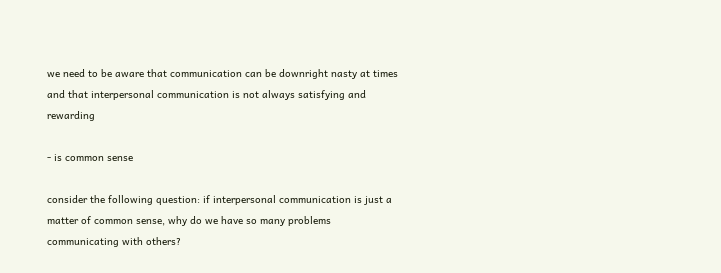we need to be aware that communication can be downright nasty at times and that interpersonal communication is not always satisfying and rewarding

- is common sense

consider the following question: if interpersonal communication is just a matter of common sense, why do we have so many problems communicating with others?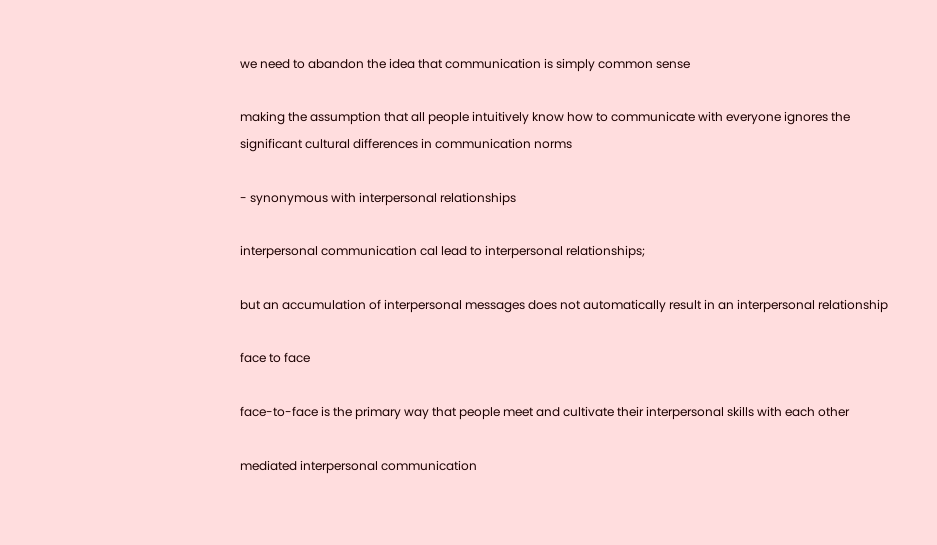we need to abandon the idea that communication is simply common sense

making the assumption that all people intuitively know how to communicate with everyone ignores the significant cultural differences in communication norms

- synonymous with interpersonal relationships

interpersonal communication cal lead to interpersonal relationships;

but an accumulation of interpersonal messages does not automatically result in an interpersonal relationship

face to face

face-to-face is the primary way that people meet and cultivate their interpersonal skills with each other

mediated interpersonal communication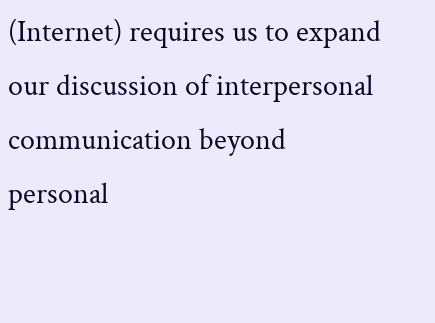(Internet) requires us to expand our discussion of interpersonal communication beyond personal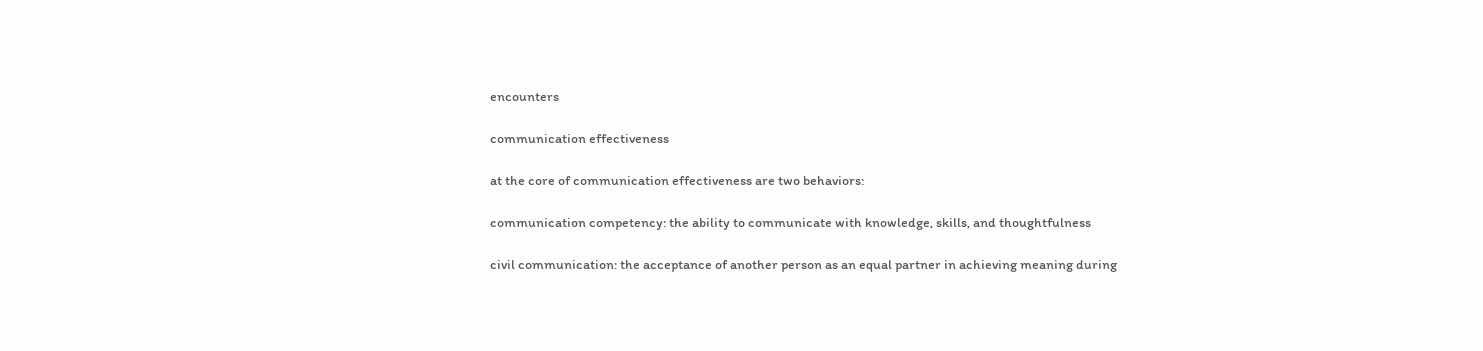encounters

communication effectiveness

at the core of communication effectiveness are two behaviors:

communication competency: the ability to communicate with knowledge, skills, and thoughtfulness

civil communication: the acceptance of another person as an equal partner in achieving meaning during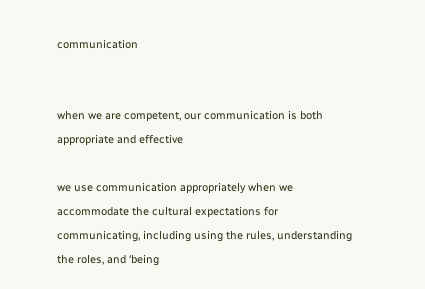communication


when we are competent, our communication is both appropriate and effective

we use communication appropriately when we accommodate the cultural expectations for communicating, including using the rules, understanding the roles, and ‘being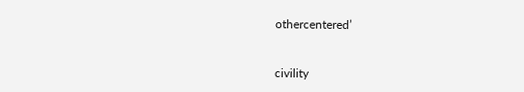othercentered’


civility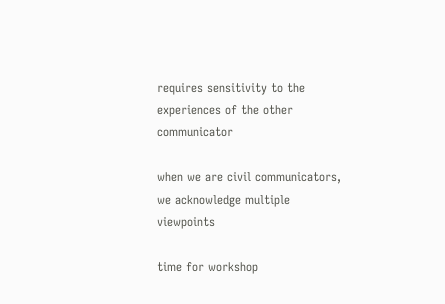requires sensitivity to the experiences of the other communicator

when we are civil communicators, we acknowledge multiple viewpoints

time for workshop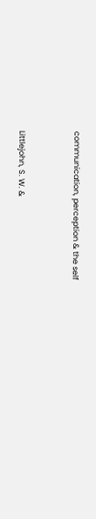communication, perception & the self


Littlejohn, S. W. &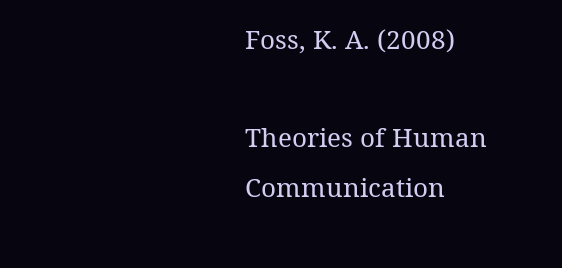Foss, K. A. (2008)

Theories of Human Communication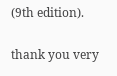(9th edition).

thank you very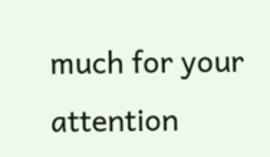much for your attention